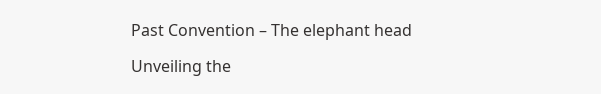Past Convention – The elephant head

Unveiling the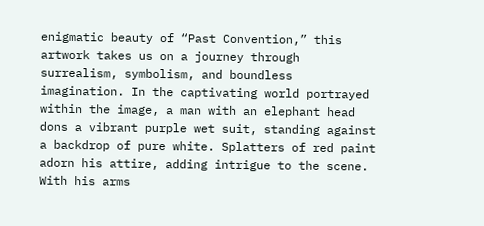enigmatic beauty of “Past Convention,” this artwork takes us on a journey through surrealism, symbolism, and boundless imagination. In the captivating world portrayed within the image, a man with an elephant head dons a vibrant purple wet suit, standing against a backdrop of pure white. Splatters of red paint adorn his attire, adding intrigue to the scene. With his arms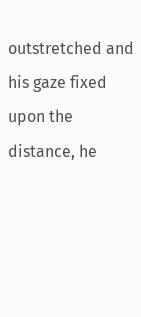outstretched and his gaze fixed upon the distance, he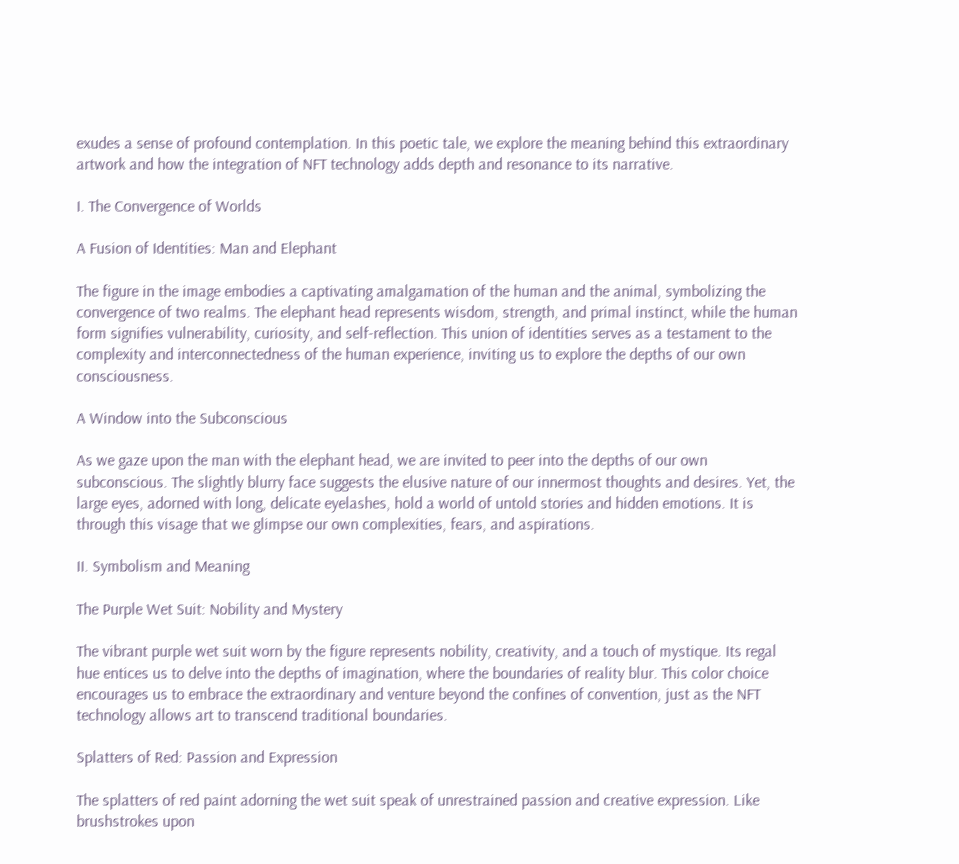exudes a sense of profound contemplation. In this poetic tale, we explore the meaning behind this extraordinary artwork and how the integration of NFT technology adds depth and resonance to its narrative.

I. The Convergence of Worlds

A Fusion of Identities: Man and Elephant

The figure in the image embodies a captivating amalgamation of the human and the animal, symbolizing the convergence of two realms. The elephant head represents wisdom, strength, and primal instinct, while the human form signifies vulnerability, curiosity, and self-reflection. This union of identities serves as a testament to the complexity and interconnectedness of the human experience, inviting us to explore the depths of our own consciousness.

A Window into the Subconscious

As we gaze upon the man with the elephant head, we are invited to peer into the depths of our own subconscious. The slightly blurry face suggests the elusive nature of our innermost thoughts and desires. Yet, the large eyes, adorned with long, delicate eyelashes, hold a world of untold stories and hidden emotions. It is through this visage that we glimpse our own complexities, fears, and aspirations.

II. Symbolism and Meaning

The Purple Wet Suit: Nobility and Mystery

The vibrant purple wet suit worn by the figure represents nobility, creativity, and a touch of mystique. Its regal hue entices us to delve into the depths of imagination, where the boundaries of reality blur. This color choice encourages us to embrace the extraordinary and venture beyond the confines of convention, just as the NFT technology allows art to transcend traditional boundaries.

Splatters of Red: Passion and Expression

The splatters of red paint adorning the wet suit speak of unrestrained passion and creative expression. Like brushstrokes upon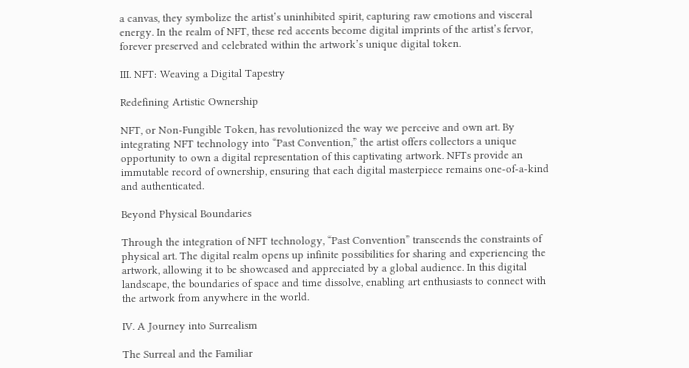a canvas, they symbolize the artist’s uninhibited spirit, capturing raw emotions and visceral energy. In the realm of NFT, these red accents become digital imprints of the artist’s fervor, forever preserved and celebrated within the artwork’s unique digital token.

III. NFT: Weaving a Digital Tapestry

Redefining Artistic Ownership

NFT, or Non-Fungible Token, has revolutionized the way we perceive and own art. By integrating NFT technology into “Past Convention,” the artist offers collectors a unique opportunity to own a digital representation of this captivating artwork. NFTs provide an immutable record of ownership, ensuring that each digital masterpiece remains one-of-a-kind and authenticated.

Beyond Physical Boundaries

Through the integration of NFT technology, “Past Convention” transcends the constraints of physical art. The digital realm opens up infinite possibilities for sharing and experiencing the artwork, allowing it to be showcased and appreciated by a global audience. In this digital landscape, the boundaries of space and time dissolve, enabling art enthusiasts to connect with the artwork from anywhere in the world.

IV. A Journey into Surrealism

The Surreal and the Familiar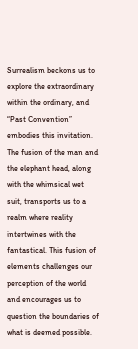Surrealism beckons us to explore the extraordinary within the ordinary, and “Past Convention” embodies this invitation. The fusion of the man and the elephant head, along with the whimsical wet suit, transports us to a realm where reality intertwines with the fantastical. This fusion of elements challenges our perception of the world and encourages us to question the boundaries of what is deemed possible.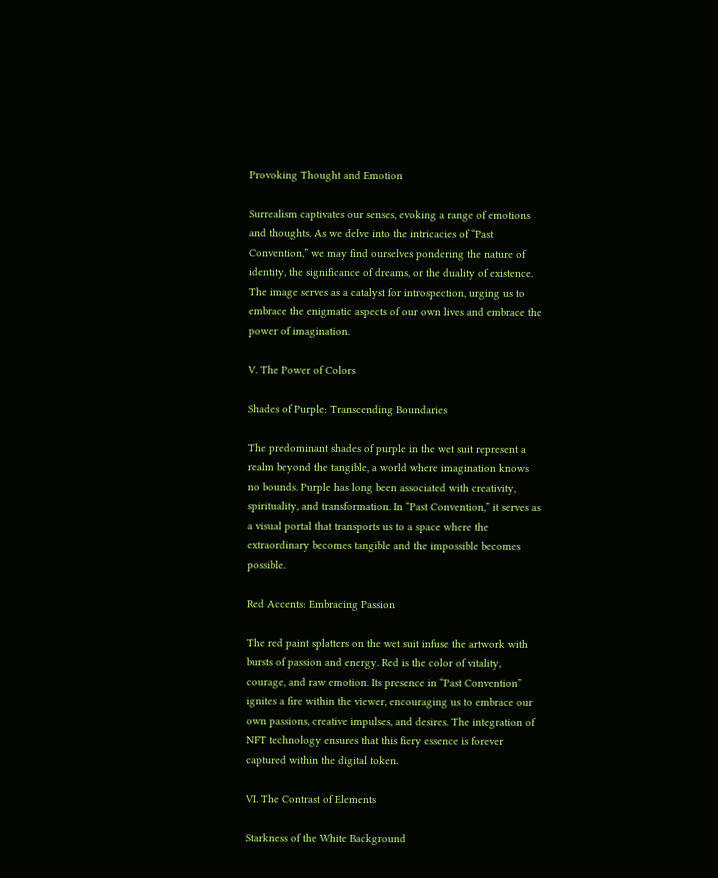Provoking Thought and Emotion

Surrealism captivates our senses, evoking a range of emotions and thoughts. As we delve into the intricacies of “Past Convention,” we may find ourselves pondering the nature of identity, the significance of dreams, or the duality of existence. The image serves as a catalyst for introspection, urging us to embrace the enigmatic aspects of our own lives and embrace the power of imagination.

V. The Power of Colors

Shades of Purple: Transcending Boundaries

The predominant shades of purple in the wet suit represent a realm beyond the tangible, a world where imagination knows no bounds. Purple has long been associated with creativity, spirituality, and transformation. In “Past Convention,” it serves as a visual portal that transports us to a space where the extraordinary becomes tangible and the impossible becomes possible.

Red Accents: Embracing Passion

The red paint splatters on the wet suit infuse the artwork with bursts of passion and energy. Red is the color of vitality, courage, and raw emotion. Its presence in “Past Convention” ignites a fire within the viewer, encouraging us to embrace our own passions, creative impulses, and desires. The integration of NFT technology ensures that this fiery essence is forever captured within the digital token.

VI. The Contrast of Elements

Starkness of the White Background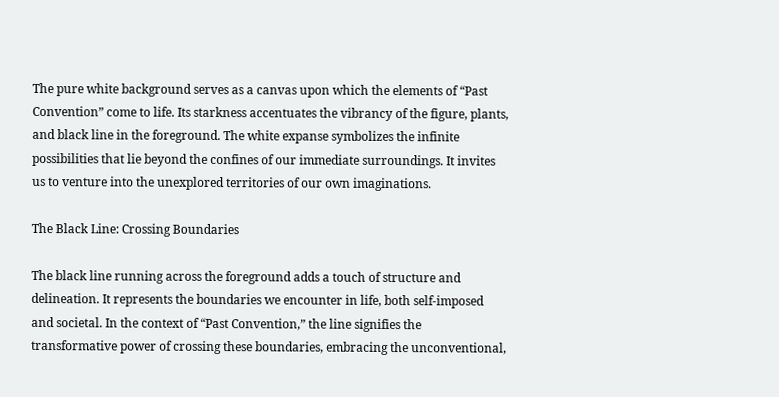The pure white background serves as a canvas upon which the elements of “Past Convention” come to life. Its starkness accentuates the vibrancy of the figure, plants, and black line in the foreground. The white expanse symbolizes the infinite possibilities that lie beyond the confines of our immediate surroundings. It invites us to venture into the unexplored territories of our own imaginations.

The Black Line: Crossing Boundaries

The black line running across the foreground adds a touch of structure and delineation. It represents the boundaries we encounter in life, both self-imposed and societal. In the context of “Past Convention,” the line signifies the transformative power of crossing these boundaries, embracing the unconventional,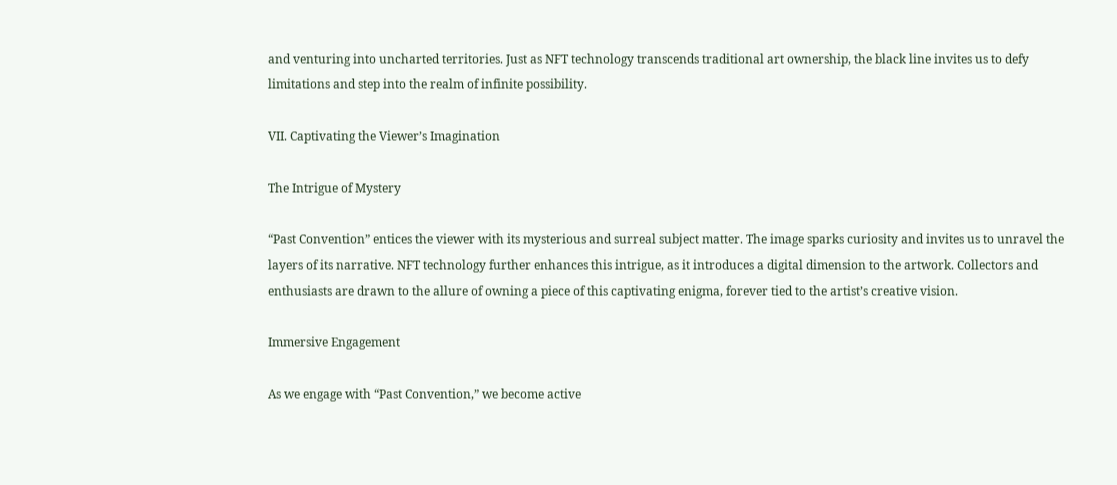and venturing into uncharted territories. Just as NFT technology transcends traditional art ownership, the black line invites us to defy limitations and step into the realm of infinite possibility.

VII. Captivating the Viewer’s Imagination

The Intrigue of Mystery

“Past Convention” entices the viewer with its mysterious and surreal subject matter. The image sparks curiosity and invites us to unravel the layers of its narrative. NFT technology further enhances this intrigue, as it introduces a digital dimension to the artwork. Collectors and enthusiasts are drawn to the allure of owning a piece of this captivating enigma, forever tied to the artist’s creative vision.

Immersive Engagement

As we engage with “Past Convention,” we become active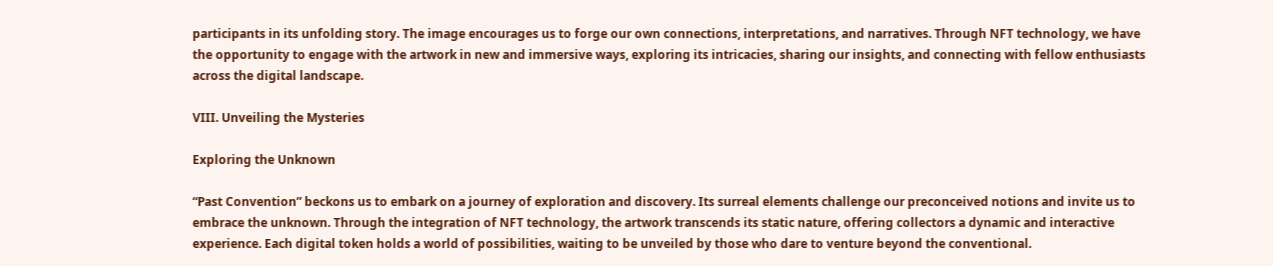participants in its unfolding story. The image encourages us to forge our own connections, interpretations, and narratives. Through NFT technology, we have the opportunity to engage with the artwork in new and immersive ways, exploring its intricacies, sharing our insights, and connecting with fellow enthusiasts across the digital landscape.

VIII. Unveiling the Mysteries

Exploring the Unknown

“Past Convention” beckons us to embark on a journey of exploration and discovery. Its surreal elements challenge our preconceived notions and invite us to embrace the unknown. Through the integration of NFT technology, the artwork transcends its static nature, offering collectors a dynamic and interactive experience. Each digital token holds a world of possibilities, waiting to be unveiled by those who dare to venture beyond the conventional.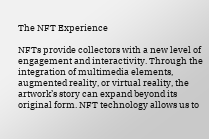The NFT Experience

NFTs provide collectors with a new level of engagement and interactivity. Through the integration of multimedia elements, augmented reality, or virtual reality, the artwork’s story can expand beyond its original form. NFT technology allows us to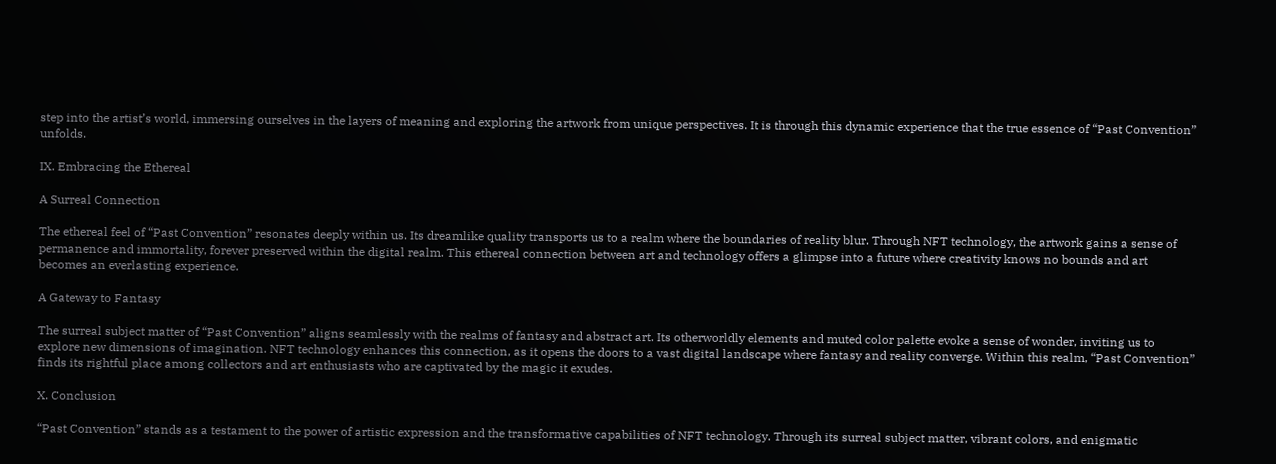step into the artist’s world, immersing ourselves in the layers of meaning and exploring the artwork from unique perspectives. It is through this dynamic experience that the true essence of “Past Convention” unfolds.

IX. Embracing the Ethereal

A Surreal Connection

The ethereal feel of “Past Convention” resonates deeply within us. Its dreamlike quality transports us to a realm where the boundaries of reality blur. Through NFT technology, the artwork gains a sense of permanence and immortality, forever preserved within the digital realm. This ethereal connection between art and technology offers a glimpse into a future where creativity knows no bounds and art becomes an everlasting experience.

A Gateway to Fantasy

The surreal subject matter of “Past Convention” aligns seamlessly with the realms of fantasy and abstract art. Its otherworldly elements and muted color palette evoke a sense of wonder, inviting us to explore new dimensions of imagination. NFT technology enhances this connection, as it opens the doors to a vast digital landscape where fantasy and reality converge. Within this realm, “Past Convention” finds its rightful place among collectors and art enthusiasts who are captivated by the magic it exudes.

X. Conclusion

“Past Convention” stands as a testament to the power of artistic expression and the transformative capabilities of NFT technology. Through its surreal subject matter, vibrant colors, and enigmatic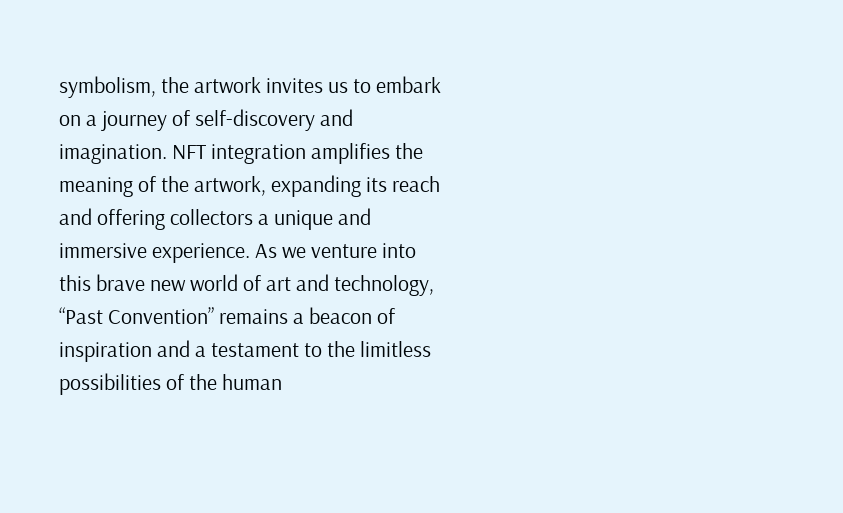symbolism, the artwork invites us to embark on a journey of self-discovery and imagination. NFT integration amplifies the meaning of the artwork, expanding its reach and offering collectors a unique and immersive experience. As we venture into this brave new world of art and technology, “Past Convention” remains a beacon of inspiration and a testament to the limitless possibilities of the human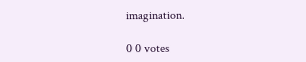imagination.

0 0 votes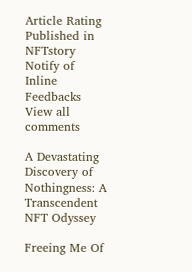Article Rating
Published in NFTstory
Notify of
Inline Feedbacks
View all comments

A Devastating Discovery of Nothingness: A Transcendent NFT Odyssey

Freeing Me Of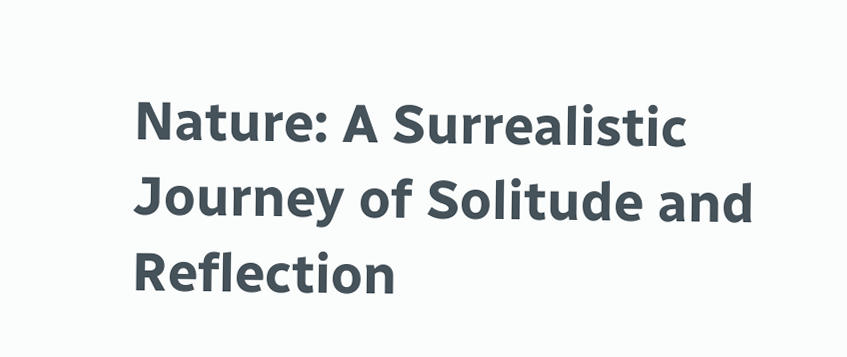Nature: A Surrealistic Journey of Solitude and Reflection